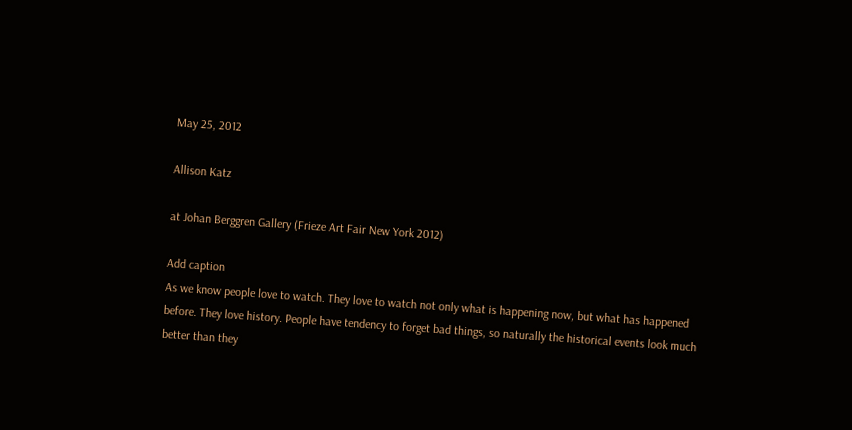May 25, 2012

Allison Katz

at Johan Berggren Gallery (Frieze Art Fair New York 2012)

Add caption
As we know people love to watch. They love to watch not only what is happening now, but what has happened before. They love history. People have tendency to forget bad things, so naturally the historical events look much better than they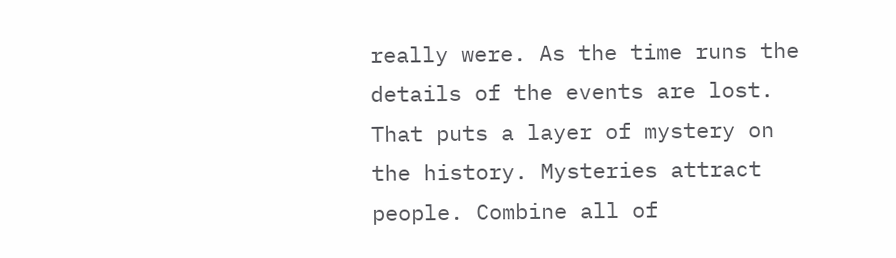really were. As the time runs the details of the events are lost. That puts a layer of mystery on the history. Mysteries attract people. Combine all of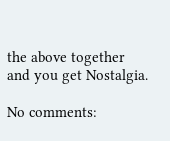the above together and you get Nostalgia.

No comments: